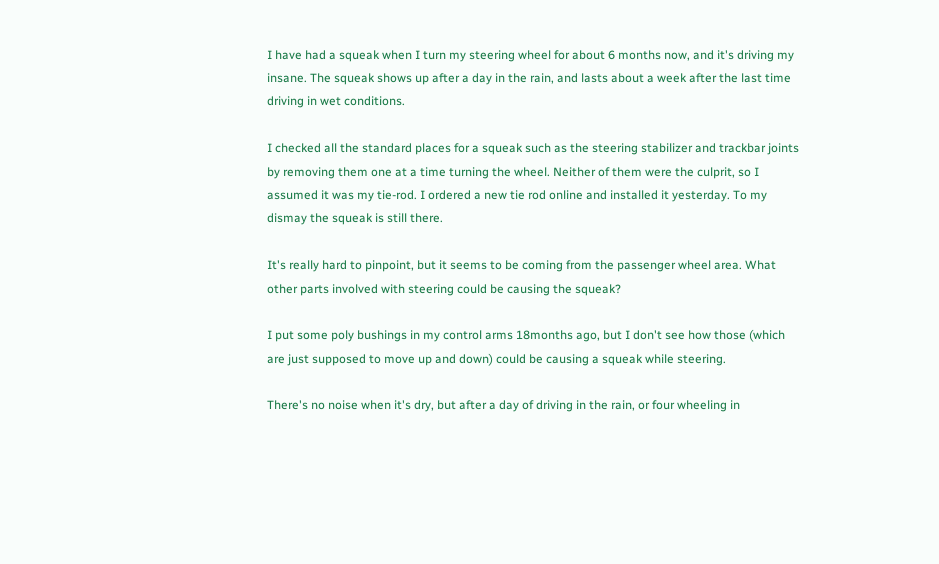I have had a squeak when I turn my steering wheel for about 6 months now, and it's driving my insane. The squeak shows up after a day in the rain, and lasts about a week after the last time driving in wet conditions.

I checked all the standard places for a squeak such as the steering stabilizer and trackbar joints by removing them one at a time turning the wheel. Neither of them were the culprit, so I assumed it was my tie-rod. I ordered a new tie rod online and installed it yesterday. To my dismay the squeak is still there.

It's really hard to pinpoint, but it seems to be coming from the passenger wheel area. What other parts involved with steering could be causing the squeak?

I put some poly bushings in my control arms 18months ago, but I don't see how those (which are just supposed to move up and down) could be causing a squeak while steering.

There's no noise when it's dry, but after a day of driving in the rain, or four wheeling in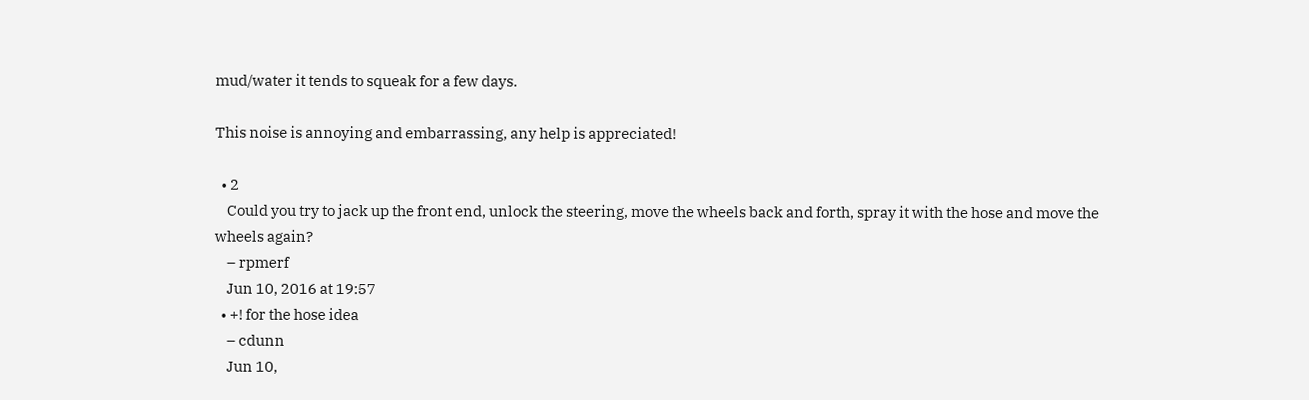mud/water it tends to squeak for a few days.

This noise is annoying and embarrassing, any help is appreciated!

  • 2
    Could you try to jack up the front end, unlock the steering, move the wheels back and forth, spray it with the hose and move the wheels again?
    – rpmerf
    Jun 10, 2016 at 19:57
  • +! for the hose idea
    – cdunn
    Jun 10,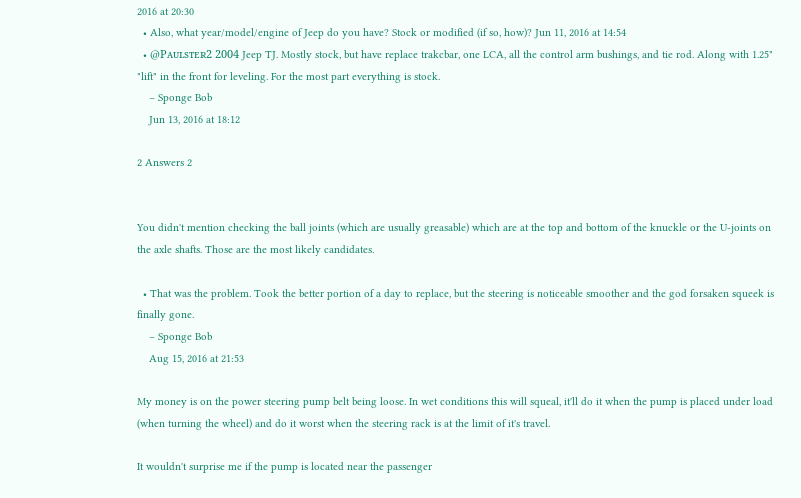2016 at 20:30
  • Also, what year/model/engine of Jeep do you have? Stock or modified (if so, how)? Jun 11, 2016 at 14:54
  • @Pᴀᴜʟsᴛᴇʀ2 2004 Jeep TJ. Mostly stock, but have replace trakcbar, one LCA, all the control arm bushings, and tie rod. Along with 1.25" "lift" in the front for leveling. For the most part everything is stock.
    – Sponge Bob
    Jun 13, 2016 at 18:12

2 Answers 2


You didn't mention checking the ball joints (which are usually greasable) which are at the top and bottom of the knuckle or the U-joints on the axle shafts. Those are the most likely candidates.

  • That was the problem. Took the better portion of a day to replace, but the steering is noticeable smoother and the god forsaken squeek is finally gone.
    – Sponge Bob
    Aug 15, 2016 at 21:53

My money is on the power steering pump belt being loose. In wet conditions this will squeal, it'll do it when the pump is placed under load (when turning the wheel) and do it worst when the steering rack is at the limit of it's travel.

It wouldn't surprise me if the pump is located near the passenger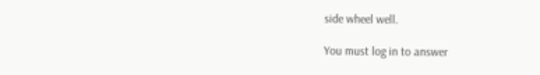side wheel well.

You must log in to answer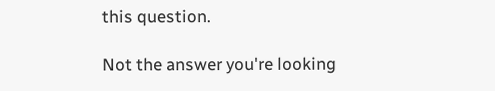this question.

Not the answer you're looking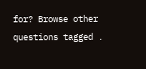for? Browse other questions tagged .